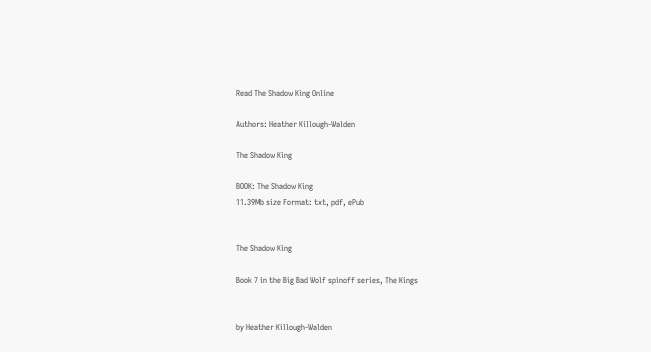Read The Shadow King Online

Authors: Heather Killough-Walden

The Shadow King

BOOK: The Shadow King
11.39Mb size Format: txt, pdf, ePub


The Shadow King

Book 7 in the Big Bad Wolf spinoff series, The Kings


by Heather Killough-Walden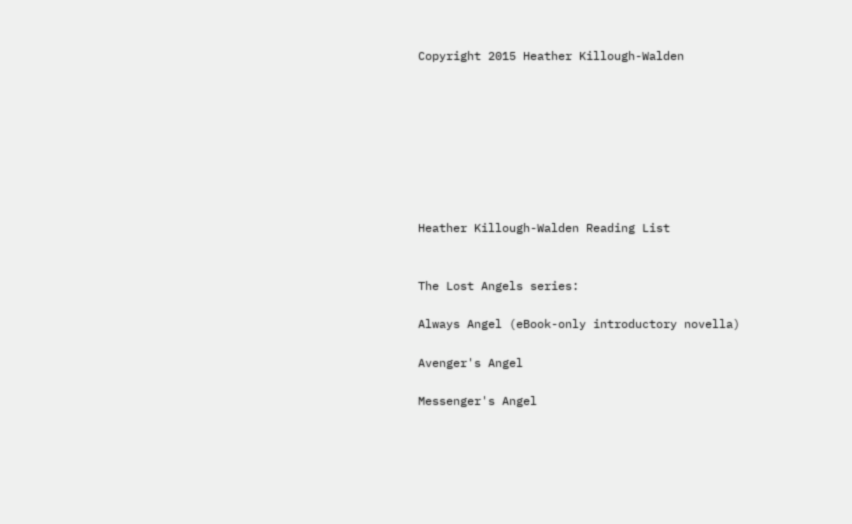Copyright 2015 Heather Killough-Walden








Heather Killough-Walden Reading List


The Lost Angels series:

Always Angel (eBook-only introductory novella)

Avenger's Angel

Messenger's Angel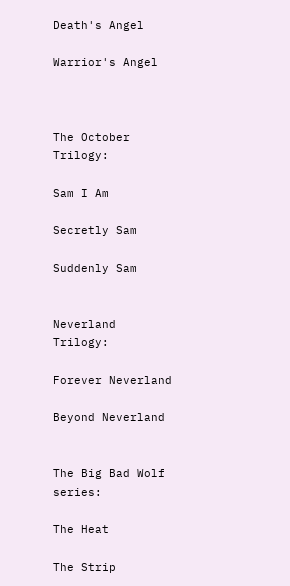Death's Angel

Warrior's Angel



The October Trilogy:

Sam I Am

Secretly Sam

Suddenly Sam


Neverland Trilogy:

Forever Neverland

Beyond Neverland


The Big Bad Wolf series:

The Heat

The Strip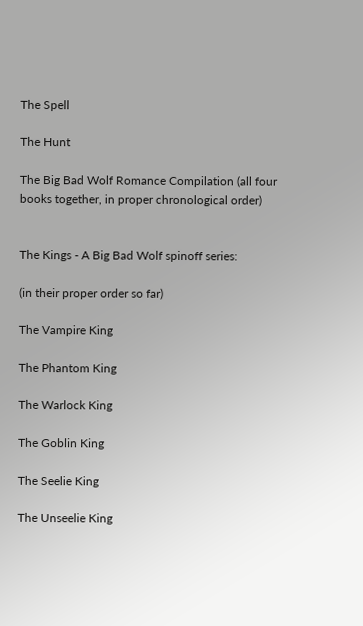The Spell

The Hunt

The Big Bad Wolf Romance Compilation (all four books together, in proper chronological order)


The Kings - A Big Bad Wolf spinoff series:

(in their proper order so far)

The Vampire King

The Phantom King

The Warlock King

The Goblin King

The Seelie King

The Unseelie King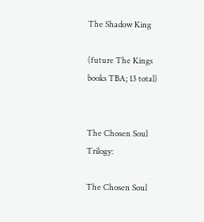The Shadow King

(future The Kings books TBA; 13 total)


The Chosen Soul Trilogy:

The Chosen Soul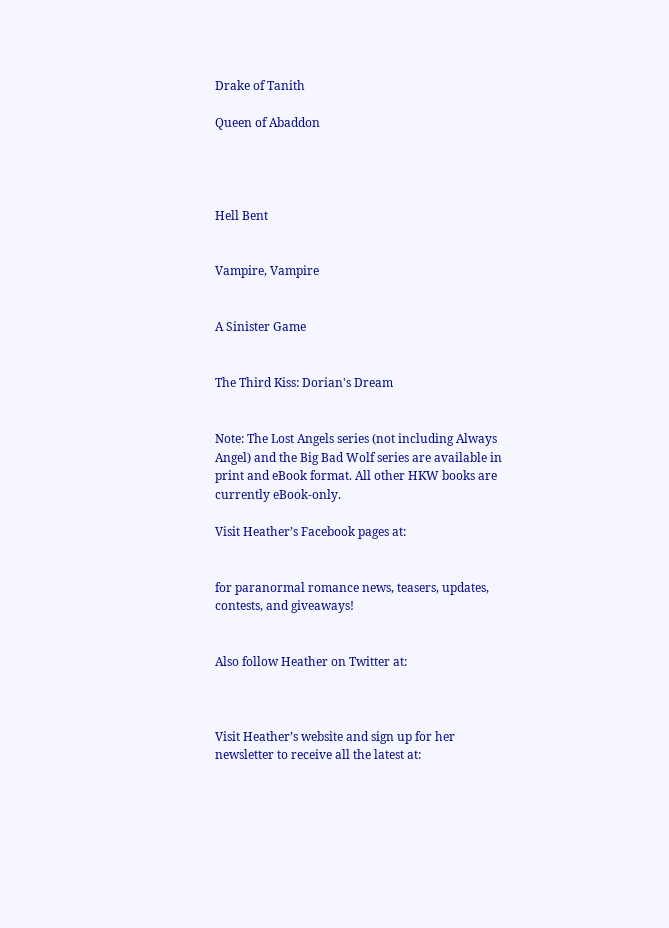Drake of Tanith

Queen of Abaddon




Hell Bent


Vampire, Vampire


A Sinister Game


The Third Kiss: Dorian's Dream


Note: The Lost Angels series (not including Always Angel) and the Big Bad Wolf series are available in print and eBook format. All other HKW books are currently eBook-only.

Visit Heather’s Facebook pages at:


for paranormal romance news, teasers, updates, contests, and giveaways!


Also follow Heather on Twitter at:



Visit Heather’s website and sign up for her newsletter to receive all the latest at: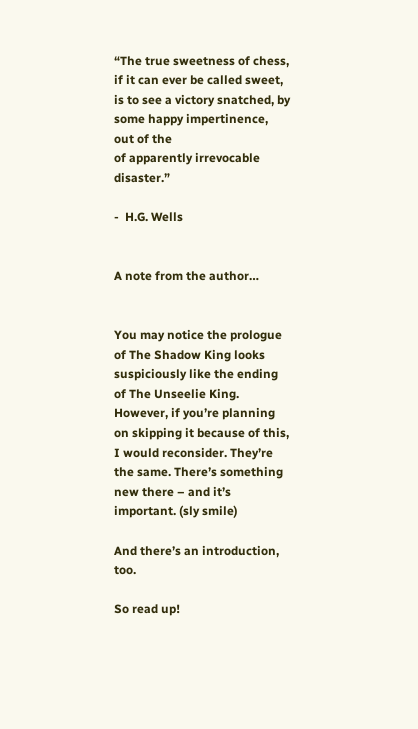“The true sweetness of chess, if it can ever be called sweet, is to see a victory snatched, by some happy impertinence, out of the
of apparently irrevocable disaster.”

-  H.G. Wells


A note from the author…


You may notice the prologue of The Shadow King looks suspiciously like the ending of The Unseelie King. However, if you’re planning on skipping it because of this, I would reconsider. They’re
the same. There’s something new there – and it’s important. (sly smile)

And there’s an introduction, too.

So read up!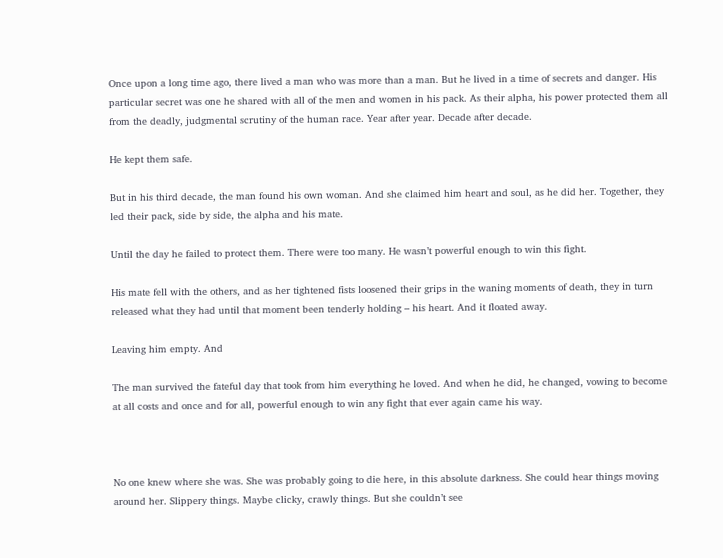Once upon a long time ago, there lived a man who was more than a man. But he lived in a time of secrets and danger. His particular secret was one he shared with all of the men and women in his pack. As their alpha, his power protected them all from the deadly, judgmental scrutiny of the human race. Year after year. Decade after decade.

He kept them safe.

But in his third decade, the man found his own woman. And she claimed him heart and soul, as he did her. Together, they led their pack, side by side, the alpha and his mate.

Until the day he failed to protect them. There were too many. He wasn’t powerful enough to win this fight.

His mate fell with the others, and as her tightened fists loosened their grips in the waning moments of death, they in turn released what they had until that moment been tenderly holding – his heart. And it floated away.

Leaving him empty. And

The man survived the fateful day that took from him everything he loved. And when he did, he changed, vowing to become at all costs and once and for all, powerful enough to win any fight that ever again came his way.



No one knew where she was. She was probably going to die here, in this absolute darkness. She could hear things moving around her. Slippery things. Maybe clicky, crawly things. But she couldn’t see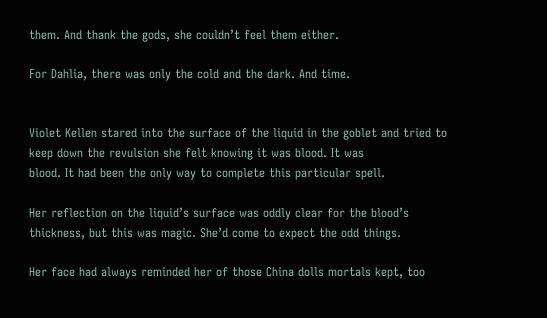them. And thank the gods, she couldn’t feel them either.

For Dahlia, there was only the cold and the dark. And time.


Violet Kellen stared into the surface of the liquid in the goblet and tried to keep down the revulsion she felt knowing it was blood. It was
blood. It had been the only way to complete this particular spell.

Her reflection on the liquid’s surface was oddly clear for the blood’s thickness, but this was magic. She’d come to expect the odd things.

Her face had always reminded her of those China dolls mortals kept, too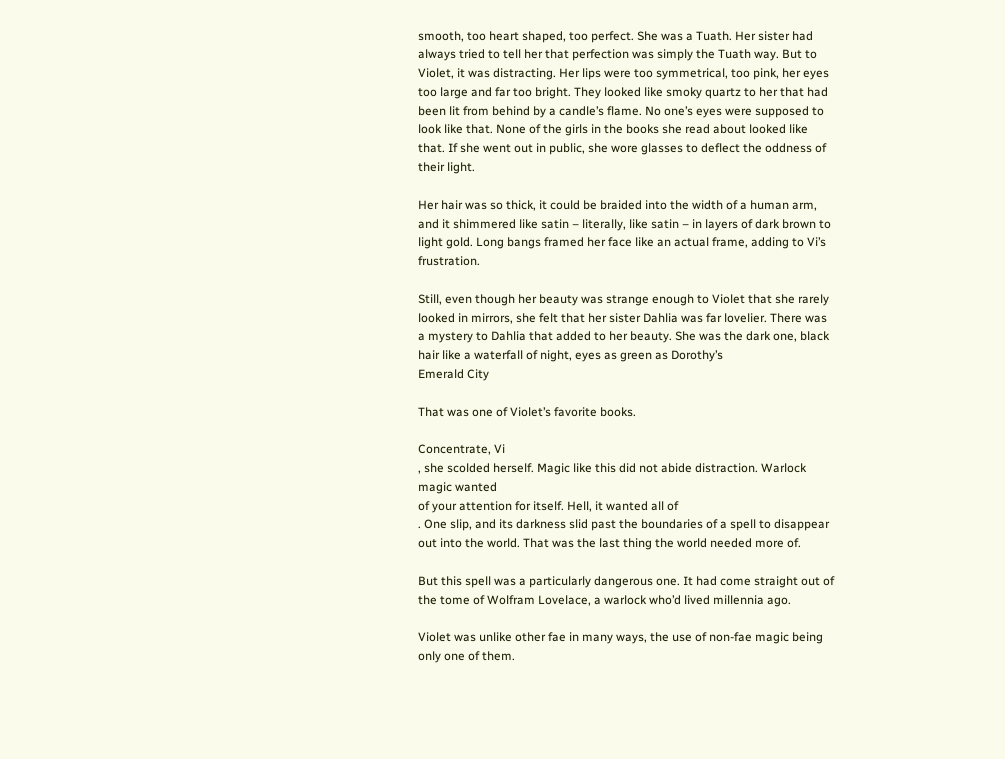smooth, too heart shaped, too perfect. She was a Tuath. Her sister had always tried to tell her that perfection was simply the Tuath way. But to Violet, it was distracting. Her lips were too symmetrical, too pink, her eyes too large and far too bright. They looked like smoky quartz to her that had been lit from behind by a candle’s flame. No one’s eyes were supposed to look like that. None of the girls in the books she read about looked like that. If she went out in public, she wore glasses to deflect the oddness of their light.

Her hair was so thick, it could be braided into the width of a human arm, and it shimmered like satin – literally, like satin – in layers of dark brown to light gold. Long bangs framed her face like an actual frame, adding to Vi’s frustration.

Still, even though her beauty was strange enough to Violet that she rarely looked in mirrors, she felt that her sister Dahlia was far lovelier. There was a mystery to Dahlia that added to her beauty. She was the dark one, black hair like a waterfall of night, eyes as green as Dorothy’s
Emerald City

That was one of Violet’s favorite books.

Concentrate, Vi
, she scolded herself. Magic like this did not abide distraction. Warlock magic wanted
of your attention for itself. Hell, it wanted all of
. One slip, and its darkness slid past the boundaries of a spell to disappear out into the world. That was the last thing the world needed more of.

But this spell was a particularly dangerous one. It had come straight out of the tome of Wolfram Lovelace, a warlock who’d lived millennia ago.

Violet was unlike other fae in many ways, the use of non-fae magic being only one of them.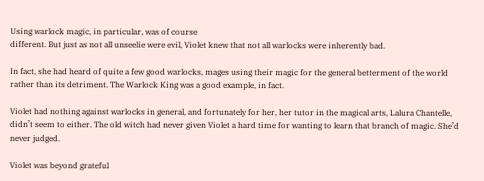Using warlock magic, in particular, was of course
different. But just as not all unseelie were evil, Violet knew that not all warlocks were inherently bad.

In fact, she had heard of quite a few good warlocks, mages using their magic for the general betterment of the world rather than its detriment. The Warlock King was a good example, in fact.

Violet had nothing against warlocks in general, and fortunately for her, her tutor in the magical arts, Lalura Chantelle, didn’t seem to either. The old witch had never given Violet a hard time for wanting to learn that branch of magic. She’d never judged.

Violet was beyond grateful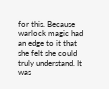for this. Because warlock magic had an edge to it that she felt she could truly understand. It was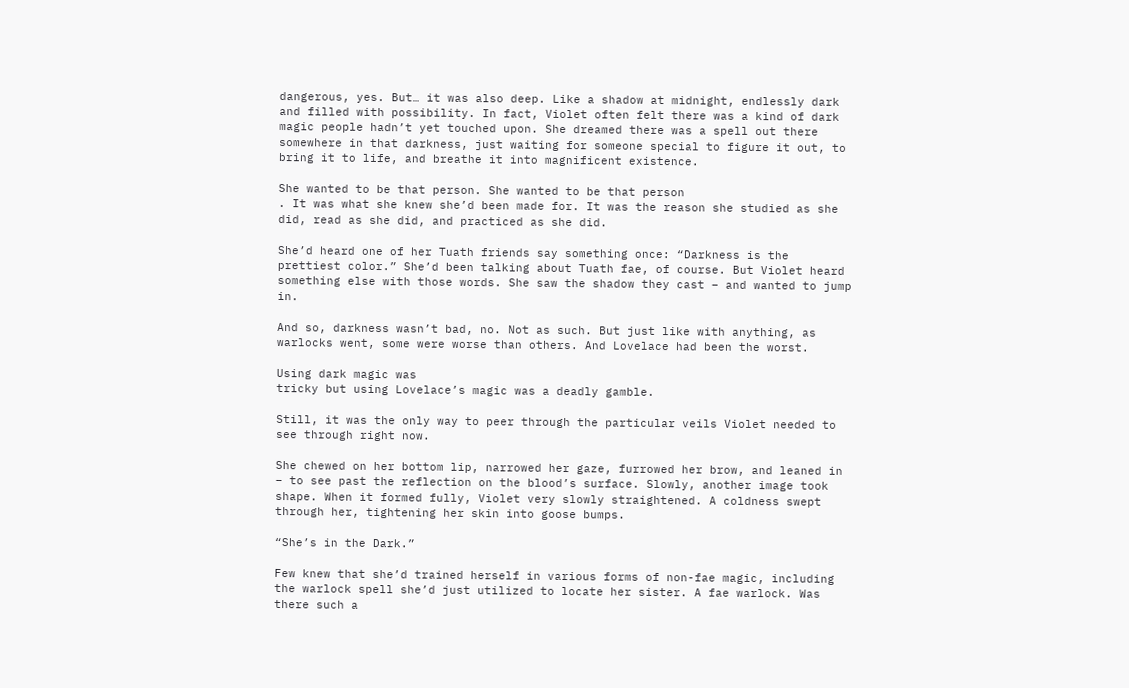dangerous, yes. But… it was also deep. Like a shadow at midnight, endlessly dark and filled with possibility. In fact, Violet often felt there was a kind of dark magic people hadn’t yet touched upon. She dreamed there was a spell out there somewhere in that darkness, just waiting for someone special to figure it out, to bring it to life, and breathe it into magnificent existence.

She wanted to be that person. She wanted to be that person
. It was what she knew she’d been made for. It was the reason she studied as she did, read as she did, and practiced as she did.

She’d heard one of her Tuath friends say something once: “Darkness is the prettiest color.” She’d been talking about Tuath fae, of course. But Violet heard something else with those words. She saw the shadow they cast – and wanted to jump in.

And so, darkness wasn’t bad, no. Not as such. But just like with anything, as warlocks went, some were worse than others. And Lovelace had been the worst.

Using dark magic was
tricky but using Lovelace’s magic was a deadly gamble.

Still, it was the only way to peer through the particular veils Violet needed to see through right now.

She chewed on her bottom lip, narrowed her gaze, furrowed her brow, and leaned in – to see past the reflection on the blood’s surface. Slowly, another image took shape. When it formed fully, Violet very slowly straightened. A coldness swept through her, tightening her skin into goose bumps.

“She’s in the Dark.”

Few knew that she’d trained herself in various forms of non-fae magic, including the warlock spell she’d just utilized to locate her sister. A fae warlock. Was there such a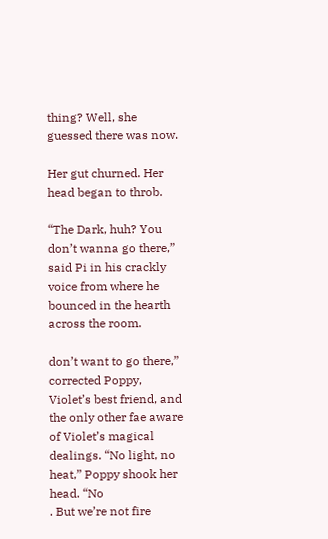thing? Well, she guessed there was now.

Her gut churned. Her head began to throb.

“The Dark, huh? You don’t wanna go there,” said Pi in his crackly voice from where he bounced in the hearth across the room.

don’t want to go there,” corrected Poppy, Violet’s best friend, and the only other fae aware of Violet’s magical dealings. “No light, no heat,” Poppy shook her head. “No
. But we’re not fire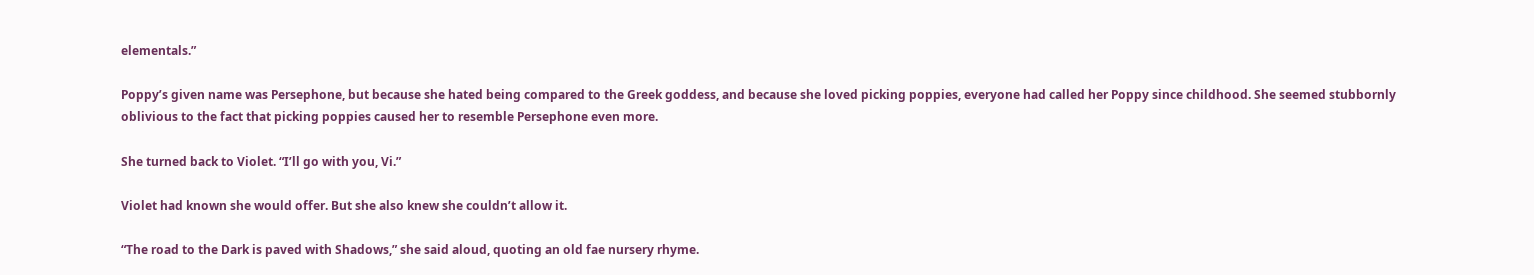elementals.”

Poppy’s given name was Persephone, but because she hated being compared to the Greek goddess, and because she loved picking poppies, everyone had called her Poppy since childhood. She seemed stubbornly oblivious to the fact that picking poppies caused her to resemble Persephone even more.

She turned back to Violet. “I’ll go with you, Vi.”

Violet had known she would offer. But she also knew she couldn’t allow it.

“The road to the Dark is paved with Shadows,” she said aloud, quoting an old fae nursery rhyme.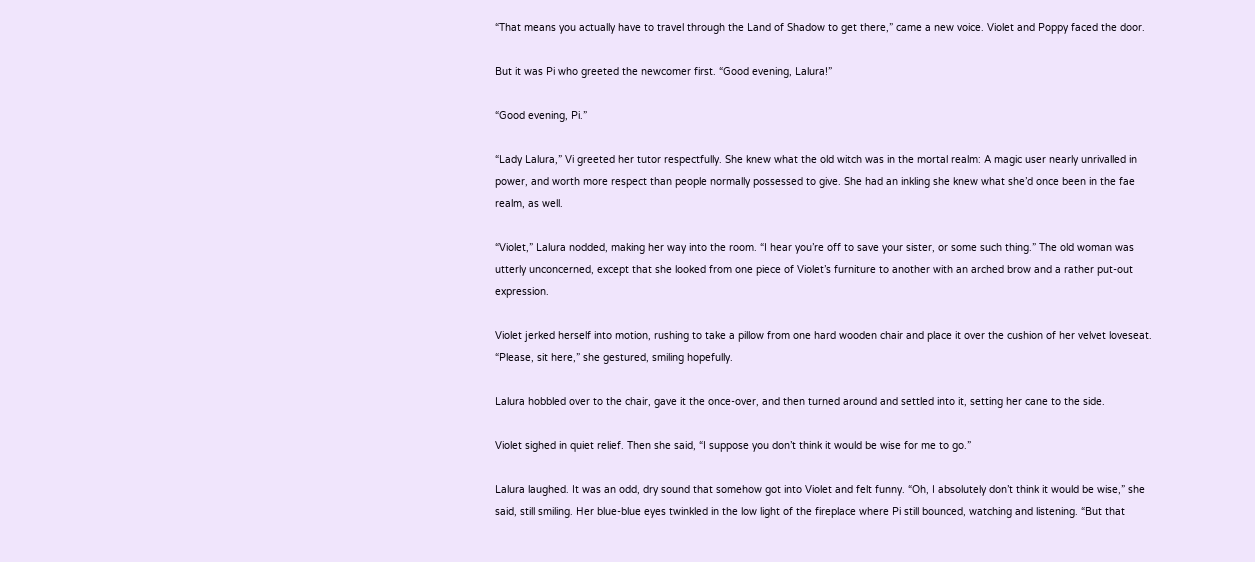“That means you actually have to travel through the Land of Shadow to get there,” came a new voice. Violet and Poppy faced the door.

But it was Pi who greeted the newcomer first. “Good evening, Lalura!”

“Good evening, Pi.”

“Lady Lalura,” Vi greeted her tutor respectfully. She knew what the old witch was in the mortal realm: A magic user nearly unrivalled in power, and worth more respect than people normally possessed to give. She had an inkling she knew what she’d once been in the fae realm, as well.

“Violet,” Lalura nodded, making her way into the room. “I hear you’re off to save your sister, or some such thing.” The old woman was utterly unconcerned, except that she looked from one piece of Violet’s furniture to another with an arched brow and a rather put-out expression.

Violet jerked herself into motion, rushing to take a pillow from one hard wooden chair and place it over the cushion of her velvet loveseat. “Please, sit here,” she gestured, smiling hopefully.

Lalura hobbled over to the chair, gave it the once-over, and then turned around and settled into it, setting her cane to the side.

Violet sighed in quiet relief. Then she said, “I suppose you don’t think it would be wise for me to go.”

Lalura laughed. It was an odd, dry sound that somehow got into Violet and felt funny. “Oh, I absolutely don’t think it would be wise,” she said, still smiling. Her blue-blue eyes twinkled in the low light of the fireplace where Pi still bounced, watching and listening. “But that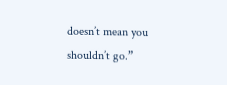doesn’t mean you shouldn’t go.”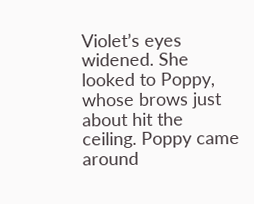Violet’s eyes widened. She looked to Poppy, whose brows just about hit the ceiling. Poppy came around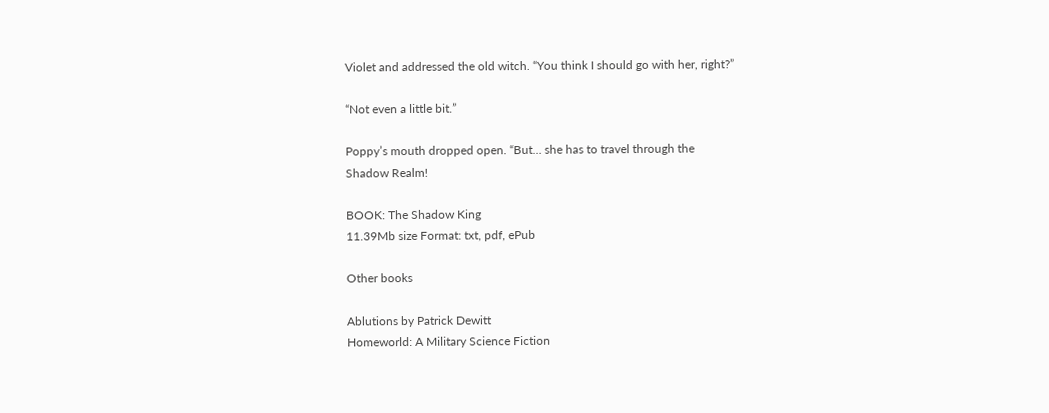Violet and addressed the old witch. “You think I should go with her, right?”

“Not even a little bit.”

Poppy’s mouth dropped open. “But… she has to travel through the
Shadow Realm!

BOOK: The Shadow King
11.39Mb size Format: txt, pdf, ePub

Other books

Ablutions by Patrick Dewitt
Homeworld: A Military Science Fiction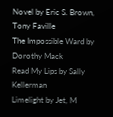Novel by Eric S. Brown, Tony Faville
The Impossible Ward by Dorothy Mack
Read My Lips by Sally Kellerman
Limelight by Jet, M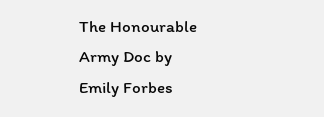The Honourable Army Doc by Emily Forbes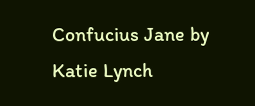Confucius Jane by Katie Lynch